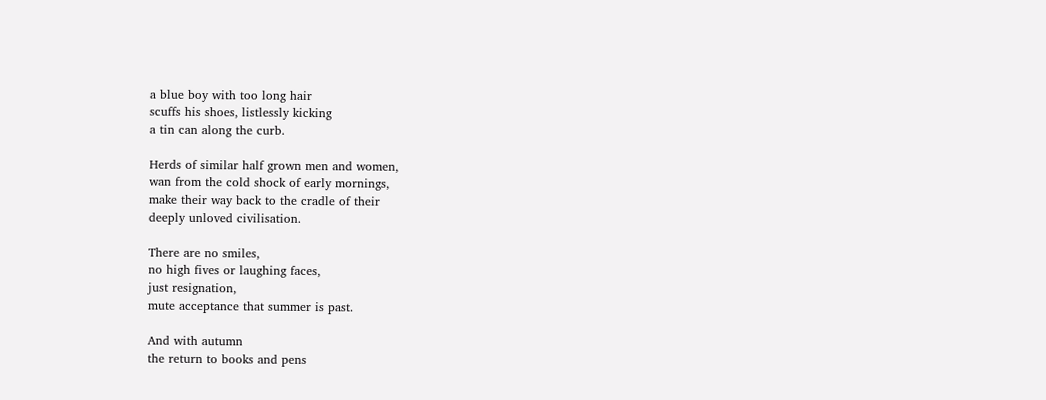a blue boy with too long hair
scuffs his shoes, listlessly kicking
a tin can along the curb.

Herds of similar half grown men and women,
wan from the cold shock of early mornings,
make their way back to the cradle of their
deeply unloved civilisation.

There are no smiles,
no high fives or laughing faces,
just resignation,
mute acceptance that summer is past.

And with autumn
the return to books and pens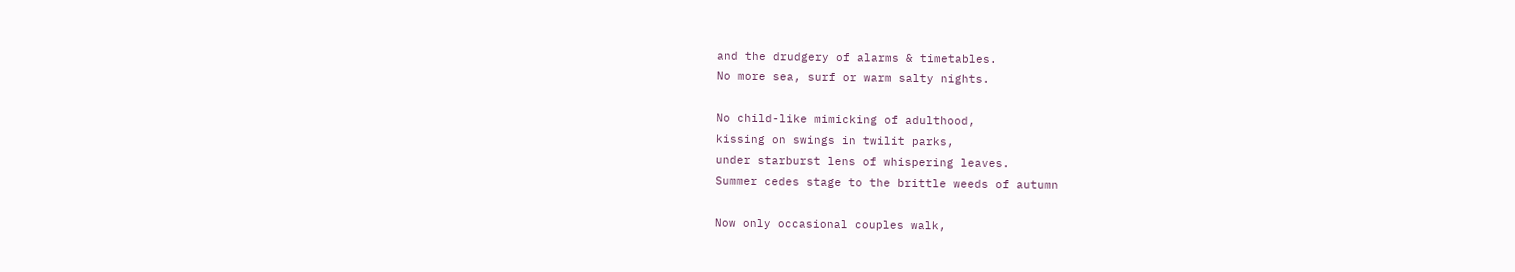and the drudgery of alarms & timetables.
No more sea, surf or warm salty nights.

No child-like mimicking of adulthood,
kissing on swings in twilit parks,
under starburst lens of whispering leaves.
Summer cedes stage to the brittle weeds of autumn

Now only occasional couples walk,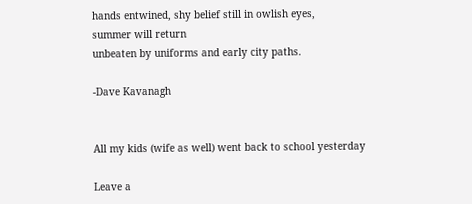hands entwined, shy belief still in owlish eyes,
summer will return
unbeaten by uniforms and early city paths.

-Dave Kavanagh


All my kids (wife as well) went back to school yesterday

Leave a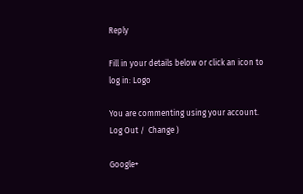Reply

Fill in your details below or click an icon to log in: Logo

You are commenting using your account. Log Out /  Change )

Google+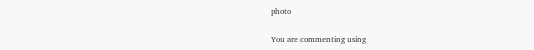photo

You are commenting using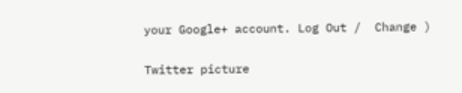your Google+ account. Log Out /  Change )

Twitter picture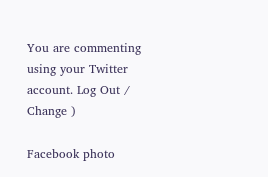You are commenting using your Twitter account. Log Out /  Change )

Facebook photo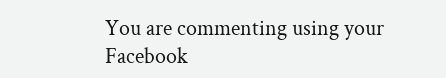You are commenting using your Facebook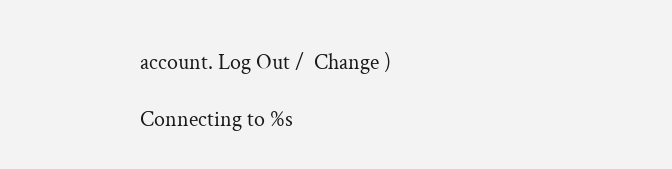account. Log Out /  Change )

Connecting to %s